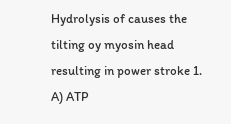Hydrolysis of causes the tilting oy myosin head resulting in power stroke 1. A) ATP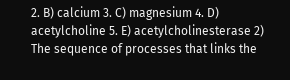2. B) calcium 3. C) magnesium 4. D) acetylcholine 5. E) acetylcholinesterase 2) The sequence of processes that links the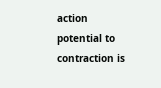action potential to contraction is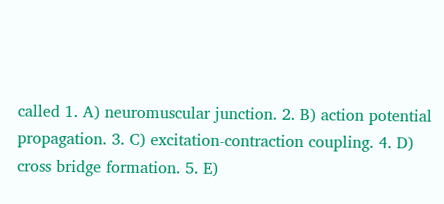called 1. A) neuromuscular junction. 2. B) action potential propagation. 3. C) excitation-contraction coupling. 4. D) cross bridge formation. 5. E)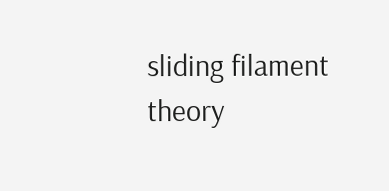sliding filament theory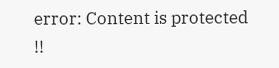error: Content is protected !!